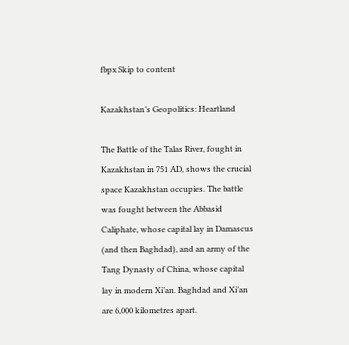fbpx Skip to content

Kazakhstan’s Geopolitics: Heartland

The Battle of the Talas River, fought in Kazakhstan in 751 AD, shows the crucial space Kazakhstan occupies. The battle was fought between the Abbasid Caliphate, whose capital lay in Damascus (and then Baghdad), and an army of the Tang Dynasty of China, whose capital lay in modern Xi’an. Baghdad and Xi’an are 6,000 kilometres apart.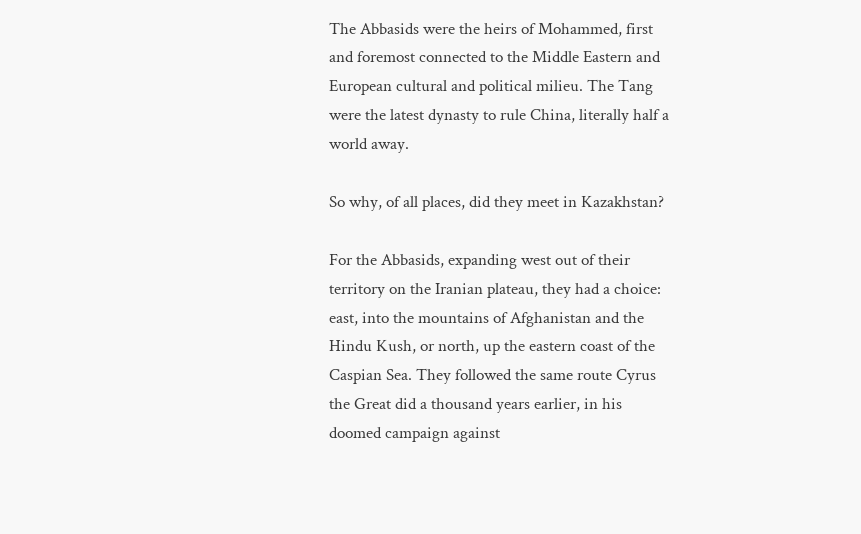The Abbasids were the heirs of Mohammed, first and foremost connected to the Middle Eastern and European cultural and political milieu. The Tang were the latest dynasty to rule China, literally half a world away.

So why, of all places, did they meet in Kazakhstan?

For the Abbasids, expanding west out of their territory on the Iranian plateau, they had a choice: east, into the mountains of Afghanistan and the Hindu Kush, or north, up the eastern coast of the Caspian Sea. They followed the same route Cyrus the Great did a thousand years earlier, in his doomed campaign against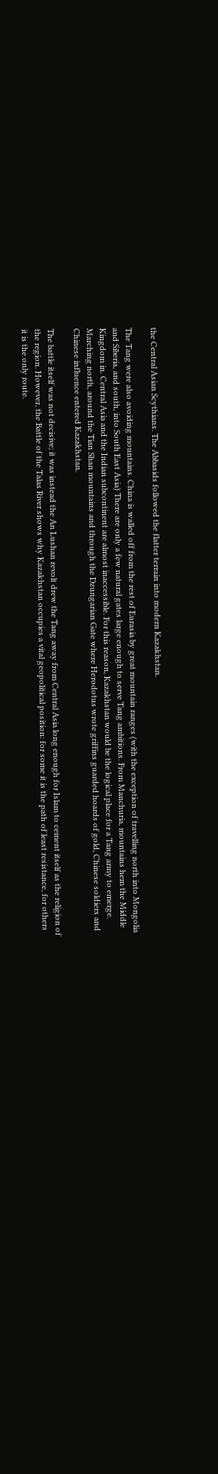the Central Asian Scythians. The Abbasids followed the flatter terrain into modern Kazakhstan.

The Tang were also avoiding mountains. China is walled off from the rest of Eurasia by great mountain ranges (with the exception of travelling north into Mongolia and Siberia, and south, into South East Asia) There are only a few natural gates large enough to serve Tang ambitions. From Manchuria, mountains hem the Middle Kingdom in. Central Asia and the Indian subcontinent are almost inaccessible. For this reason, Kazakhstan would be the logical place for a Tang army to emerge. Marching north, around the Tian Shan mountains and through the Dzungarian Gate where Herodotus wrote griffins guarded hoards of gold, Chinese soldiers and Chinese influence entered Kazakhstan.

The battle itself was not decisive; it was instead the An Lushan revolt drew the Tang away from Central Asia long enough for Islam to cement itself as the religion of the region. However, the Battle of the Talas River shows why Kazakhstan occupies a vital geopolitical position: for some it is the path of least resistance, for others it is the only route.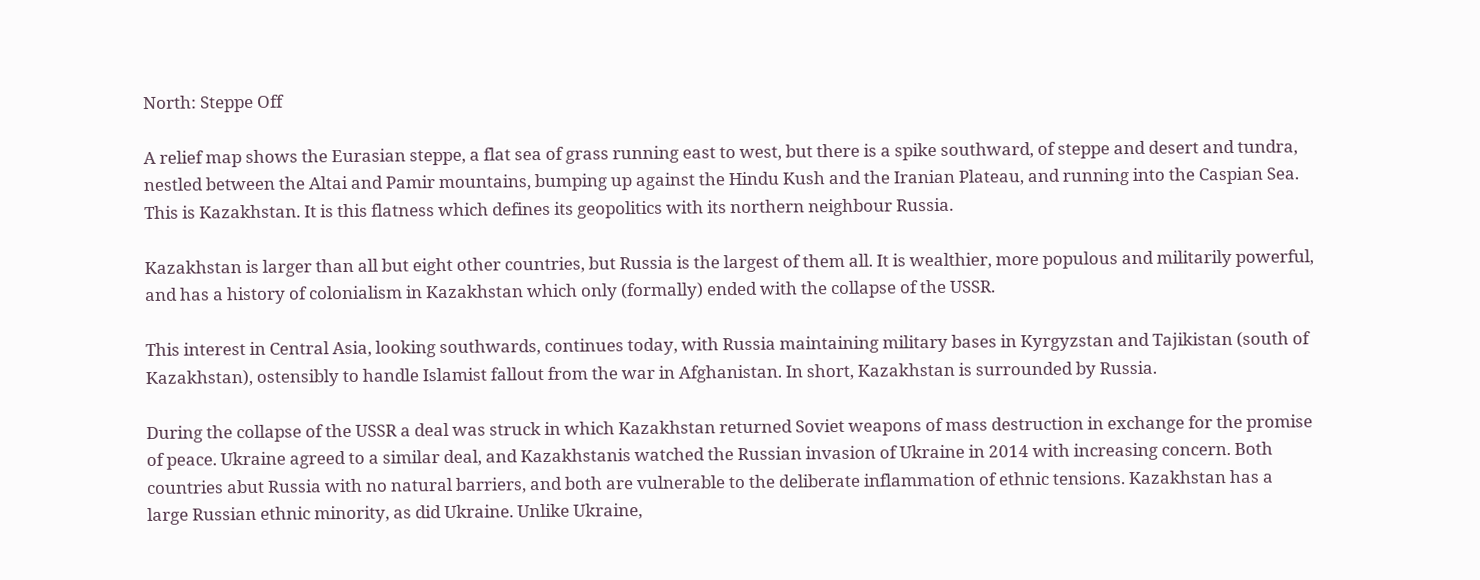North: Steppe Off

A relief map shows the Eurasian steppe, a flat sea of grass running east to west, but there is a spike southward, of steppe and desert and tundra, nestled between the Altai and Pamir mountains, bumping up against the Hindu Kush and the Iranian Plateau, and running into the Caspian Sea. This is Kazakhstan. It is this flatness which defines its geopolitics with its northern neighbour Russia.

Kazakhstan is larger than all but eight other countries, but Russia is the largest of them all. It is wealthier, more populous and militarily powerful, and has a history of colonialism in Kazakhstan which only (formally) ended with the collapse of the USSR.

This interest in Central Asia, looking southwards, continues today, with Russia maintaining military bases in Kyrgyzstan and Tajikistan (south of Kazakhstan), ostensibly to handle Islamist fallout from the war in Afghanistan. In short, Kazakhstan is surrounded by Russia.

During the collapse of the USSR a deal was struck in which Kazakhstan returned Soviet weapons of mass destruction in exchange for the promise of peace. Ukraine agreed to a similar deal, and Kazakhstanis watched the Russian invasion of Ukraine in 2014 with increasing concern. Both countries abut Russia with no natural barriers, and both are vulnerable to the deliberate inflammation of ethnic tensions. Kazakhstan has a large Russian ethnic minority, as did Ukraine. Unlike Ukraine,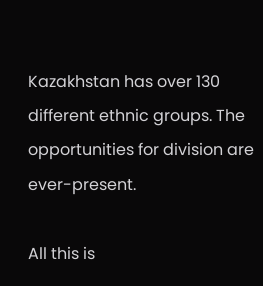Kazakhstan has over 130 different ethnic groups. The opportunities for division are ever-present.

All this is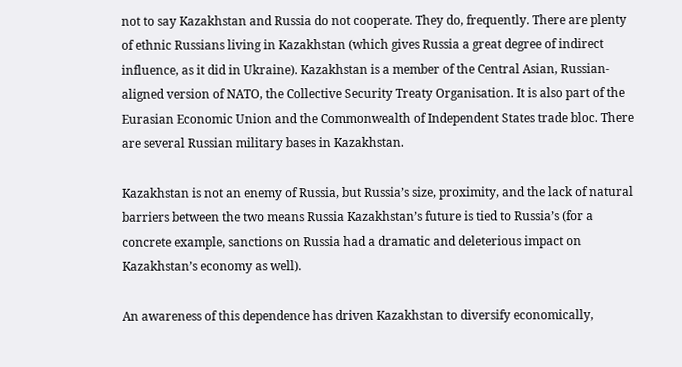not to say Kazakhstan and Russia do not cooperate. They do, frequently. There are plenty of ethnic Russians living in Kazakhstan (which gives Russia a great degree of indirect influence, as it did in Ukraine). Kazakhstan is a member of the Central Asian, Russian-aligned version of NATO, the Collective Security Treaty Organisation. It is also part of the Eurasian Economic Union and the Commonwealth of Independent States trade bloc. There are several Russian military bases in Kazakhstan.

Kazakhstan is not an enemy of Russia, but Russia’s size, proximity, and the lack of natural barriers between the two means Russia Kazakhstan’s future is tied to Russia’s (for a concrete example, sanctions on Russia had a dramatic and deleterious impact on Kazakhstan’s economy as well).

An awareness of this dependence has driven Kazakhstan to diversify economically,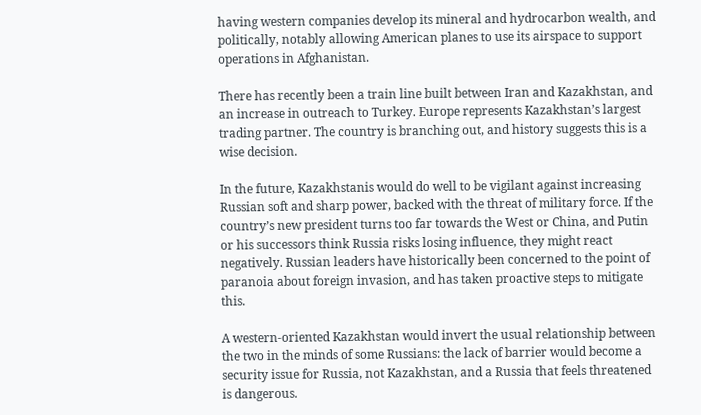having western companies develop its mineral and hydrocarbon wealth, and politically, notably allowing American planes to use its airspace to support operations in Afghanistan.

There has recently been a train line built between Iran and Kazakhstan, and an increase in outreach to Turkey. Europe represents Kazakhstan’s largest trading partner. The country is branching out, and history suggests this is a wise decision.

In the future, Kazakhstanis would do well to be vigilant against increasing Russian soft and sharp power, backed with the threat of military force. If the country’s new president turns too far towards the West or China, and Putin or his successors think Russia risks losing influence, they might react negatively. Russian leaders have historically been concerned to the point of paranoia about foreign invasion, and has taken proactive steps to mitigate this.

A western-oriented Kazakhstan would invert the usual relationship between the two in the minds of some Russians: the lack of barrier would become a security issue for Russia, not Kazakhstan, and a Russia that feels threatened is dangerous.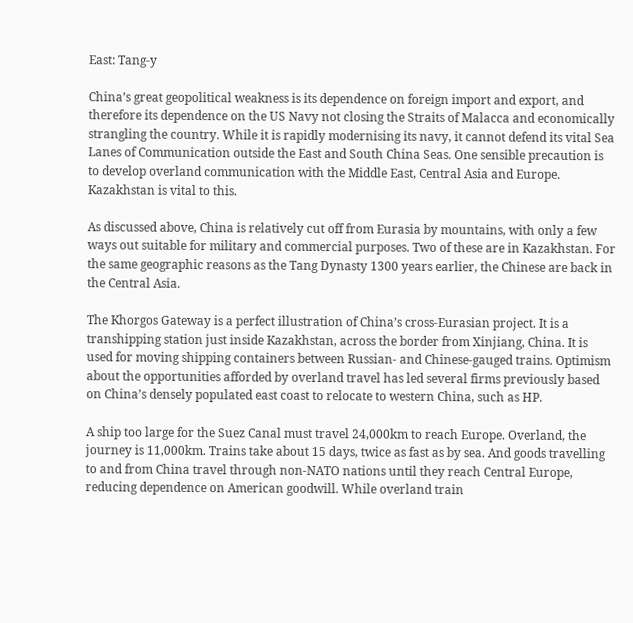East: Tang-y

China’s great geopolitical weakness is its dependence on foreign import and export, and therefore its dependence on the US Navy not closing the Straits of Malacca and economically strangling the country. While it is rapidly modernising its navy, it cannot defend its vital Sea Lanes of Communication outside the East and South China Seas. One sensible precaution is to develop overland communication with the Middle East, Central Asia and Europe. Kazakhstan is vital to this.

As discussed above, China is relatively cut off from Eurasia by mountains, with only a few ways out suitable for military and commercial purposes. Two of these are in Kazakhstan. For the same geographic reasons as the Tang Dynasty 1300 years earlier, the Chinese are back in the Central Asia.

The Khorgos Gateway is a perfect illustration of China’s cross-Eurasian project. It is a transhipping station just inside Kazakhstan, across the border from Xinjiang, China. It is used for moving shipping containers between Russian- and Chinese-gauged trains. Optimism about the opportunities afforded by overland travel has led several firms previously based on China’s densely populated east coast to relocate to western China, such as HP.

A ship too large for the Suez Canal must travel 24,000km to reach Europe. Overland, the journey is 11,000km. Trains take about 15 days, twice as fast as by sea. And goods travelling to and from China travel through non-NATO nations until they reach Central Europe, reducing dependence on American goodwill. While overland train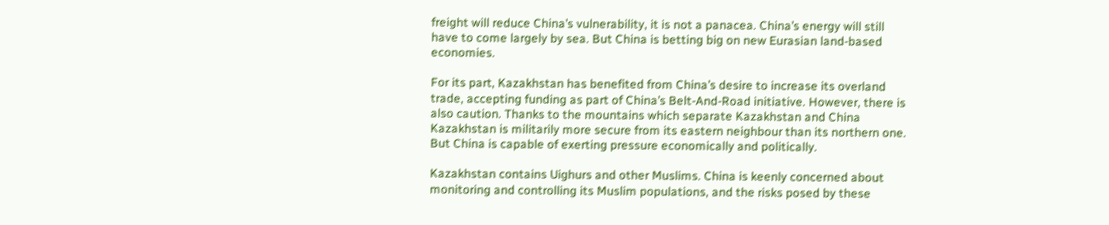freight will reduce China’s vulnerability, it is not a panacea. China’s energy will still have to come largely by sea. But China is betting big on new Eurasian land-based economies.

For its part, Kazakhstan has benefited from China’s desire to increase its overland trade, accepting funding as part of China’s Belt-And-Road initiative. However, there is also caution. Thanks to the mountains which separate Kazakhstan and China Kazakhstan is militarily more secure from its eastern neighbour than its northern one. But China is capable of exerting pressure economically and politically.

Kazakhstan contains Uighurs and other Muslims. China is keenly concerned about monitoring and controlling its Muslim populations, and the risks posed by these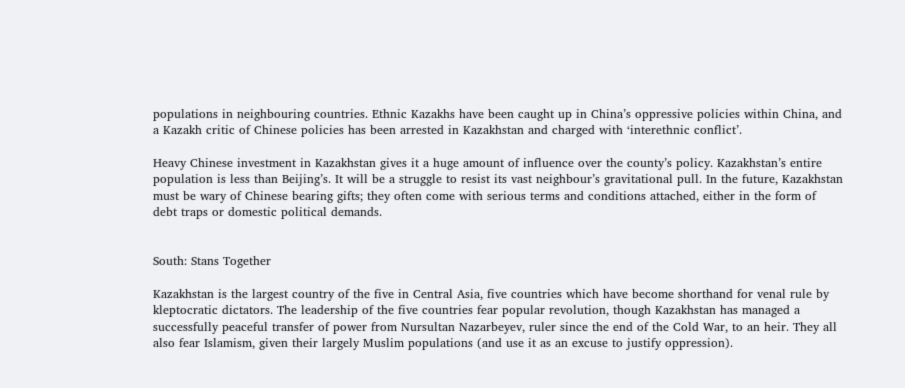populations in neighbouring countries. Ethnic Kazakhs have been caught up in China’s oppressive policies within China, and a Kazakh critic of Chinese policies has been arrested in Kazakhstan and charged with ‘interethnic conflict’.

Heavy Chinese investment in Kazakhstan gives it a huge amount of influence over the county’s policy. Kazakhstan’s entire population is less than Beijing’s. It will be a struggle to resist its vast neighbour’s gravitational pull. In the future, Kazakhstan must be wary of Chinese bearing gifts; they often come with serious terms and conditions attached, either in the form of debt traps or domestic political demands.


South: Stans Together

Kazakhstan is the largest country of the five in Central Asia, five countries which have become shorthand for venal rule by kleptocratic dictators. The leadership of the five countries fear popular revolution, though Kazakhstan has managed a successfully peaceful transfer of power from Nursultan Nazarbeyev, ruler since the end of the Cold War, to an heir. They all also fear Islamism, given their largely Muslim populations (and use it as an excuse to justify oppression).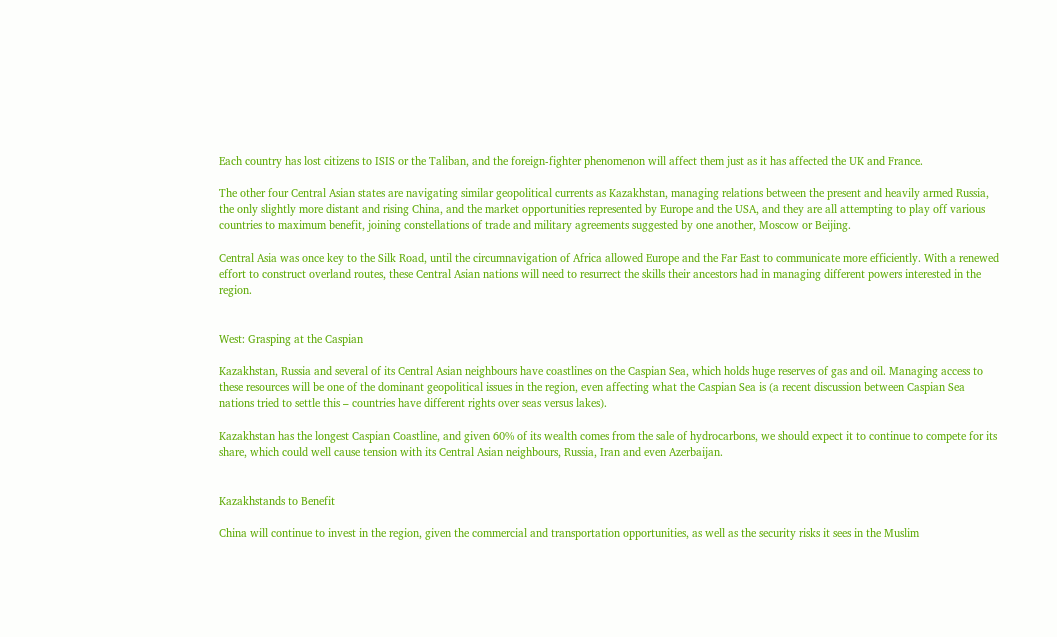Each country has lost citizens to ISIS or the Taliban, and the foreign-fighter phenomenon will affect them just as it has affected the UK and France.

The other four Central Asian states are navigating similar geopolitical currents as Kazakhstan, managing relations between the present and heavily armed Russia, the only slightly more distant and rising China, and the market opportunities represented by Europe and the USA, and they are all attempting to play off various countries to maximum benefit, joining constellations of trade and military agreements suggested by one another, Moscow or Beijing.

Central Asia was once key to the Silk Road, until the circumnavigation of Africa allowed Europe and the Far East to communicate more efficiently. With a renewed effort to construct overland routes, these Central Asian nations will need to resurrect the skills their ancestors had in managing different powers interested in the region.


West: Grasping at the Caspian

Kazakhstan, Russia and several of its Central Asian neighbours have coastlines on the Caspian Sea, which holds huge reserves of gas and oil. Managing access to these resources will be one of the dominant geopolitical issues in the region, even affecting what the Caspian Sea is (a recent discussion between Caspian Sea nations tried to settle this – countries have different rights over seas versus lakes).

Kazakhstan has the longest Caspian Coastline, and given 60% of its wealth comes from the sale of hydrocarbons, we should expect it to continue to compete for its share, which could well cause tension with its Central Asian neighbours, Russia, Iran and even Azerbaijan.


Kazakhstands to Benefit

China will continue to invest in the region, given the commercial and transportation opportunities, as well as the security risks it sees in the Muslim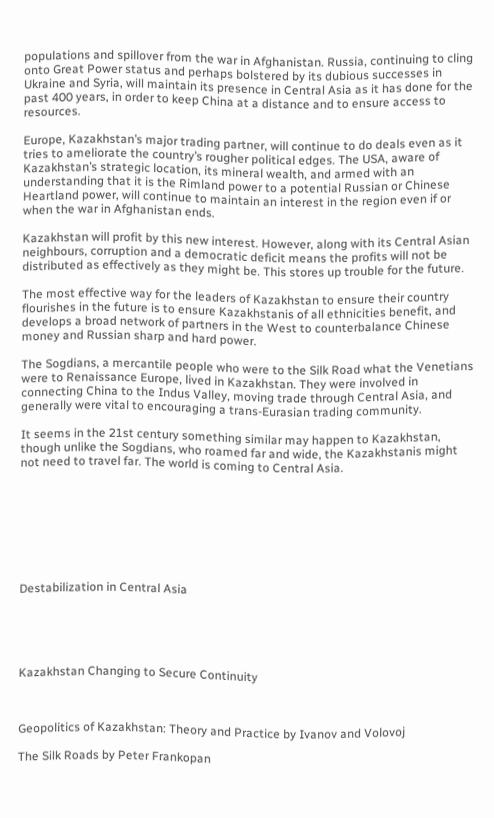populations and spillover from the war in Afghanistan. Russia, continuing to cling onto Great Power status and perhaps bolstered by its dubious successes in Ukraine and Syria, will maintain its presence in Central Asia as it has done for the past 400 years, in order to keep China at a distance and to ensure access to resources.

Europe, Kazakhstan’s major trading partner, will continue to do deals even as it tries to ameliorate the country’s rougher political edges. The USA, aware of Kazakhstan’s strategic location, its mineral wealth, and armed with an understanding that it is the Rimland power to a potential Russian or Chinese Heartland power, will continue to maintain an interest in the region even if or when the war in Afghanistan ends.

Kazakhstan will profit by this new interest. However, along with its Central Asian neighbours, corruption and a democratic deficit means the profits will not be distributed as effectively as they might be. This stores up trouble for the future.

The most effective way for the leaders of Kazakhstan to ensure their country flourishes in the future is to ensure Kazakhstanis of all ethnicities benefit, and develops a broad network of partners in the West to counterbalance Chinese money and Russian sharp and hard power.

The Sogdians, a mercantile people who were to the Silk Road what the Venetians were to Renaissance Europe, lived in Kazakhstan. They were involved in connecting China to the Indus Valley, moving trade through Central Asia, and generally were vital to encouraging a trans-Eurasian trading community.

It seems in the 21st century something similar may happen to Kazakhstan, though unlike the Sogdians, who roamed far and wide, the Kazakhstanis might not need to travel far. The world is coming to Central Asia.








Destabilization in Central Asia





Kazakhstan Changing to Secure Continuity



Geopolitics of Kazakhstan: Theory and Practice by Ivanov and Volovoj

The Silk Roads by Peter Frankopan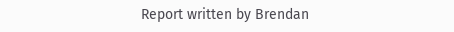Report written by Brendan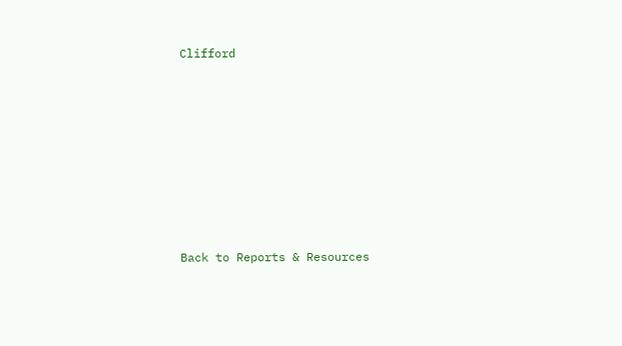Clifford









Back to Reports & Resources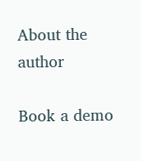About the author

Book a demo